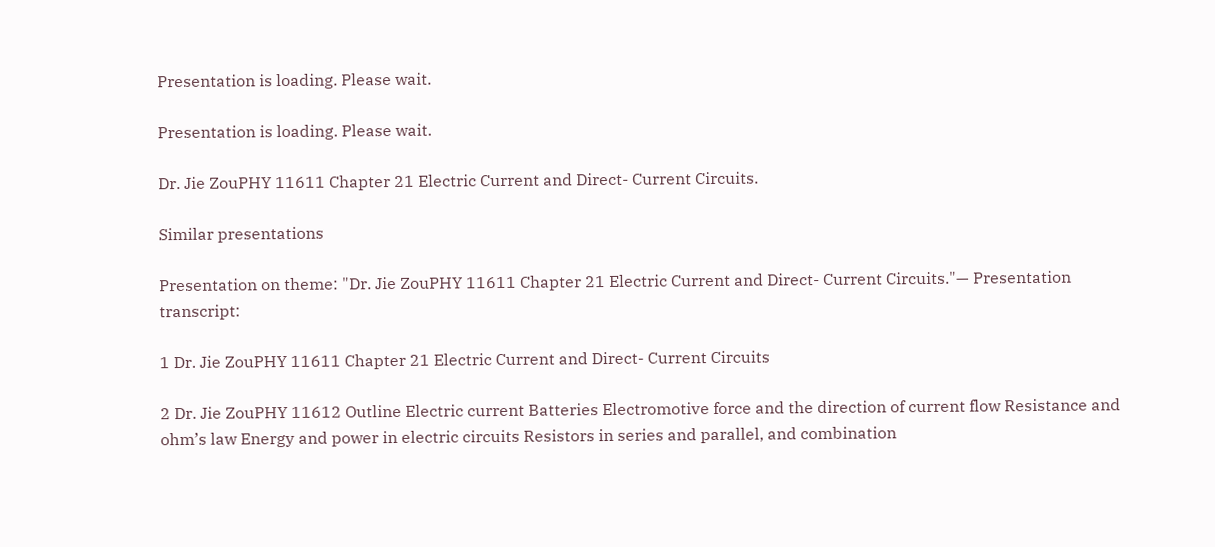Presentation is loading. Please wait.

Presentation is loading. Please wait.

Dr. Jie ZouPHY 11611 Chapter 21 Electric Current and Direct- Current Circuits.

Similar presentations

Presentation on theme: "Dr. Jie ZouPHY 11611 Chapter 21 Electric Current and Direct- Current Circuits."— Presentation transcript:

1 Dr. Jie ZouPHY 11611 Chapter 21 Electric Current and Direct- Current Circuits

2 Dr. Jie ZouPHY 11612 Outline Electric current Batteries Electromotive force and the direction of current flow Resistance and ohm’s law Energy and power in electric circuits Resistors in series and parallel, and combination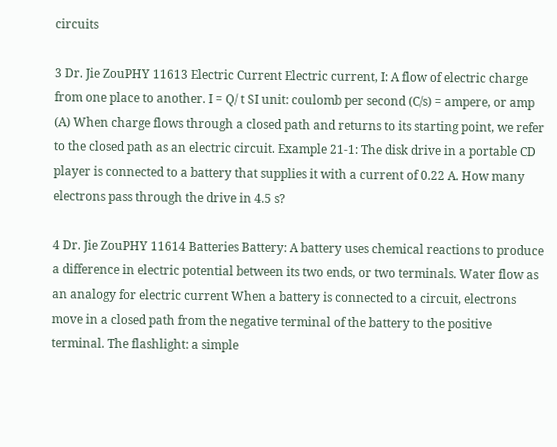circuits

3 Dr. Jie ZouPHY 11613 Electric Current Electric current, I: A flow of electric charge from one place to another. I = Q/ t SI unit: coulomb per second (C/s) = ampere, or amp (A) When charge flows through a closed path and returns to its starting point, we refer to the closed path as an electric circuit. Example 21-1: The disk drive in a portable CD player is connected to a battery that supplies it with a current of 0.22 A. How many electrons pass through the drive in 4.5 s?

4 Dr. Jie ZouPHY 11614 Batteries Battery: A battery uses chemical reactions to produce a difference in electric potential between its two ends, or two terminals. Water flow as an analogy for electric current When a battery is connected to a circuit, electrons move in a closed path from the negative terminal of the battery to the positive terminal. The flashlight: a simple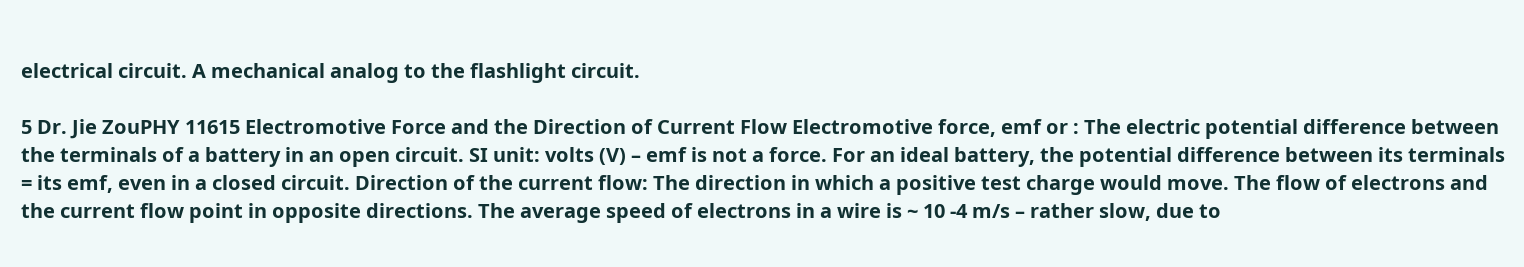electrical circuit. A mechanical analog to the flashlight circuit.

5 Dr. Jie ZouPHY 11615 Electromotive Force and the Direction of Current Flow Electromotive force, emf or : The electric potential difference between the terminals of a battery in an open circuit. SI unit: volts (V) – emf is not a force. For an ideal battery, the potential difference between its terminals = its emf, even in a closed circuit. Direction of the current flow: The direction in which a positive test charge would move. The flow of electrons and the current flow point in opposite directions. The average speed of electrons in a wire is ~ 10 -4 m/s – rather slow, due to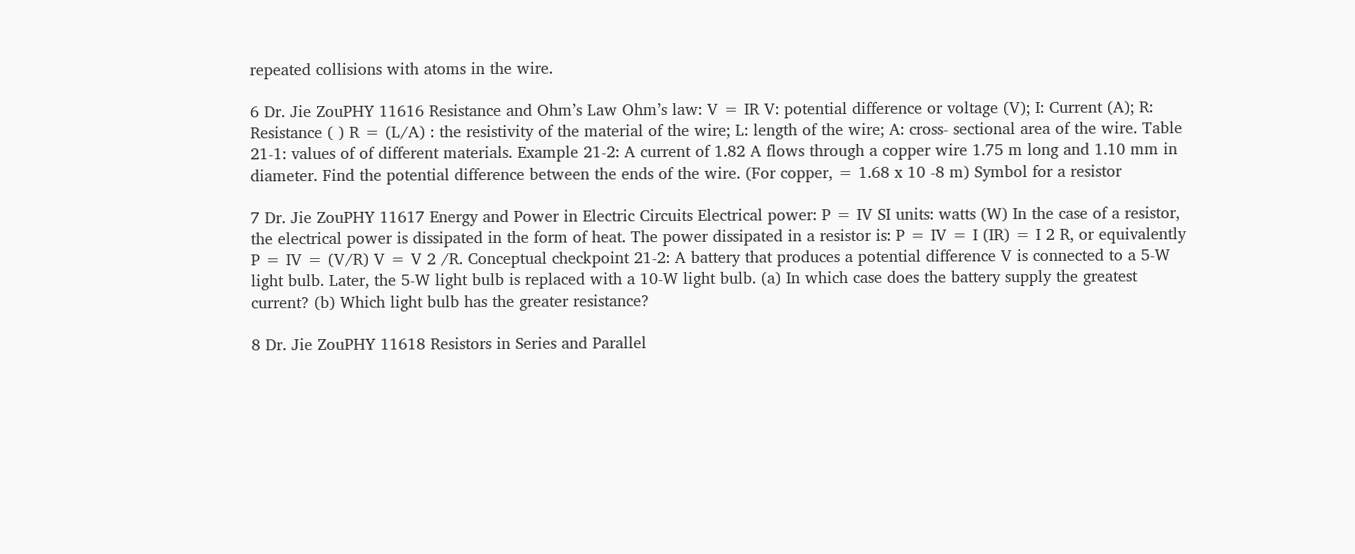repeated collisions with atoms in the wire.

6 Dr. Jie ZouPHY 11616 Resistance and Ohm’s Law Ohm’s law: V = IR V: potential difference or voltage (V); I: Current (A); R: Resistance ( ) R = (L/A) : the resistivity of the material of the wire; L: length of the wire; A: cross- sectional area of the wire. Table 21-1: values of of different materials. Example 21-2: A current of 1.82 A flows through a copper wire 1.75 m long and 1.10 mm in diameter. Find the potential difference between the ends of the wire. (For copper, = 1.68 x 10 -8 m) Symbol for a resistor

7 Dr. Jie ZouPHY 11617 Energy and Power in Electric Circuits Electrical power: P = IV SI units: watts (W) In the case of a resistor, the electrical power is dissipated in the form of heat. The power dissipated in a resistor is: P = IV = I (IR) = I 2 R, or equivalently P = IV = (V/R) V = V 2 /R. Conceptual checkpoint 21-2: A battery that produces a potential difference V is connected to a 5-W light bulb. Later, the 5-W light bulb is replaced with a 10-W light bulb. (a) In which case does the battery supply the greatest current? (b) Which light bulb has the greater resistance?

8 Dr. Jie ZouPHY 11618 Resistors in Series and Parallel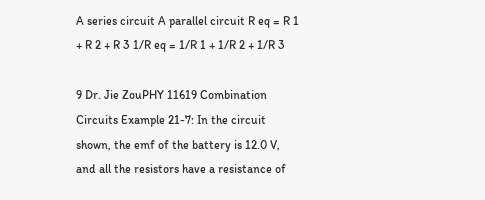A series circuit A parallel circuit R eq = R 1 + R 2 + R 3 1/R eq = 1/R 1 + 1/R 2 + 1/R 3

9 Dr. Jie ZouPHY 11619 Combination Circuits Example 21-7: In the circuit shown, the emf of the battery is 12.0 V, and all the resistors have a resistance of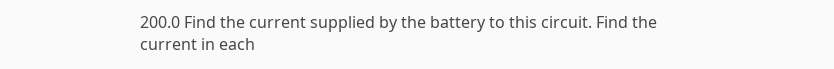200.0 Find the current supplied by the battery to this circuit. Find the current in each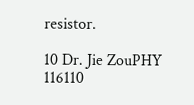resistor.

10 Dr. Jie ZouPHY 116110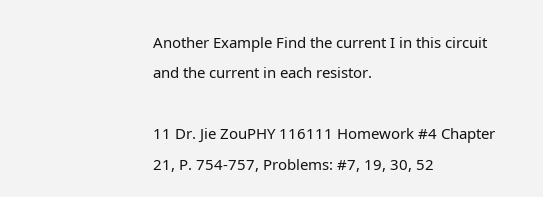Another Example Find the current I in this circuit and the current in each resistor.

11 Dr. Jie ZouPHY 116111 Homework #4 Chapter 21, P. 754-757, Problems: #7, 19, 30, 52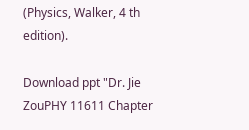(Physics, Walker, 4 th edition).

Download ppt "Dr. Jie ZouPHY 11611 Chapter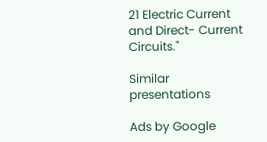21 Electric Current and Direct- Current Circuits."

Similar presentations

Ads by Google